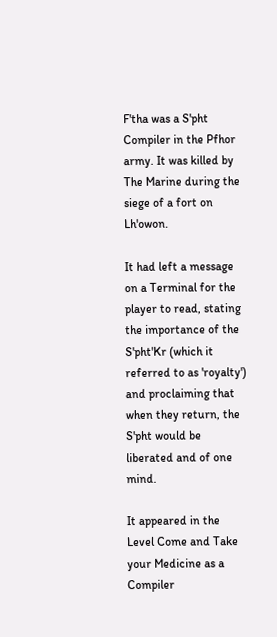F'tha was a S'pht Compiler in the Pfhor army. It was killed by The Marine during the siege of a fort on Lh'owon.

It had left a message on a Terminal for the player to read, stating the importance of the S'pht'Kr (which it referred to as 'royalty') and proclaiming that when they return, the S'pht would be liberated and of one mind.

It appeared in the Level Come and Take your Medicine as a Compiler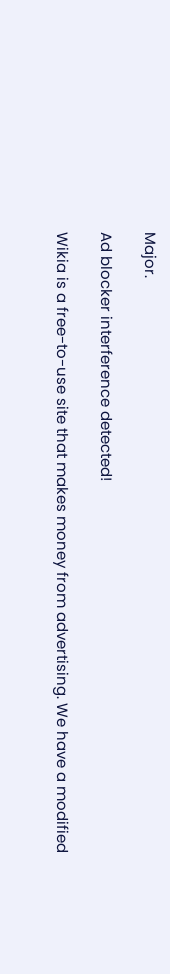Major.

Ad blocker interference detected!

Wikia is a free-to-use site that makes money from advertising. We have a modified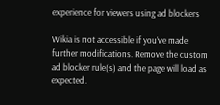experience for viewers using ad blockers

Wikia is not accessible if you’ve made further modifications. Remove the custom ad blocker rule(s) and the page will load as expected.